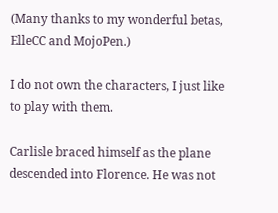(Many thanks to my wonderful betas, ElleCC and MojoPen.)

I do not own the characters, I just like to play with them.

Carlisle braced himself as the plane descended into Florence. He was not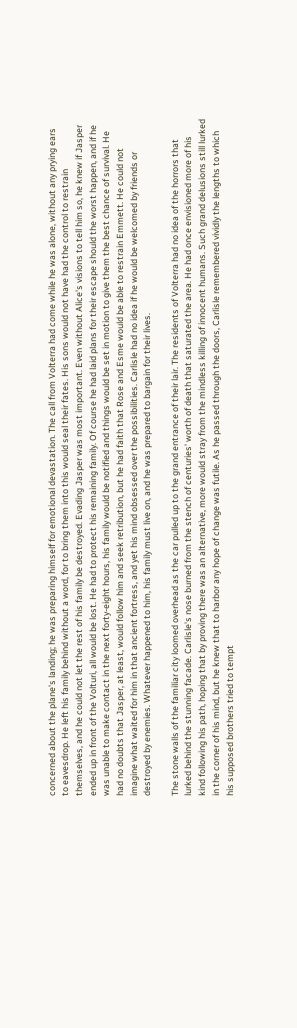concerned about the plane's landing; he was preparing himself for emotional devastation. The call from Volterra had come while he was alone, without any prying ears to eavesdrop. He left his family behind without a word, for to bring them into this would seal their fates. His sons would not have had the control to restrain themselves, and he could not let the rest of his family be destroyed. Evading Jasper was most important. Even without Alice's visions to tell him so, he knew if Jasper ended up in front of the Volturi, all would be lost. He had to protect his remaining family. Of course he had laid plans for their escape should the worst happen, and if he was unable to make contact in the next forty-eight hours, his family would be notified and things would be set in motion to give them the best chance of survival. He had no doubts that Jasper, at least, would follow him and seek retribution, but he had faith that Rose and Esme would be able to restrain Emmett. He could not imagine what waited for him in that ancient fortress, and yet his mind obsessed over the possibilities. Carlisle had no idea if he would be welcomed by friends or destroyed by enemies. Whatever happened to him, his family must live on, and he was prepared to bargain for their lives.

The stone walls of the familiar city loomed overhead as the car pulled up to the grand entrance of their lair. The residents of Volterra had no idea of the horrors that lurked behind the stunning facade. Carlisle's nose burned from the stench of centuries' worth of death that saturated the area. He had once envisioned more of his kind following his path, hoping that by proving there was an alternative, more would stray from the mindless killing of innocent humans. Such grand delusions still lurked in the corner of his mind, but he knew that to harbor any hope of change was futile. As he passed through the doors, Carlisle remembered vividly the lengths to which his supposed brothers tried to tempt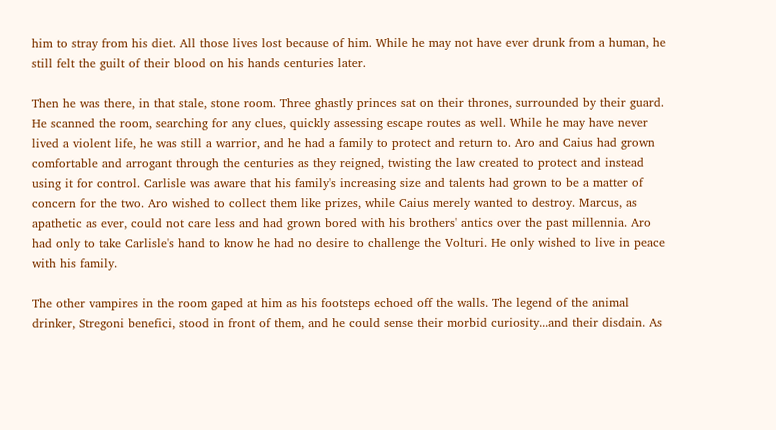him to stray from his diet. All those lives lost because of him. While he may not have ever drunk from a human, he still felt the guilt of their blood on his hands centuries later.

Then he was there, in that stale, stone room. Three ghastly princes sat on their thrones, surrounded by their guard. He scanned the room, searching for any clues, quickly assessing escape routes as well. While he may have never lived a violent life, he was still a warrior, and he had a family to protect and return to. Aro and Caius had grown comfortable and arrogant through the centuries as they reigned, twisting the law created to protect and instead using it for control. Carlisle was aware that his family's increasing size and talents had grown to be a matter of concern for the two. Aro wished to collect them like prizes, while Caius merely wanted to destroy. Marcus, as apathetic as ever, could not care less and had grown bored with his brothers' antics over the past millennia. Aro had only to take Carlisle's hand to know he had no desire to challenge the Volturi. He only wished to live in peace with his family.

The other vampires in the room gaped at him as his footsteps echoed off the walls. The legend of the animal drinker, Stregoni benefici, stood in front of them, and he could sense their morbid curiosity...and their disdain. As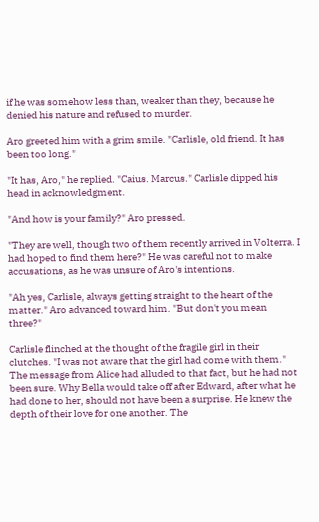if he was somehow less than, weaker than they, because he denied his nature and refused to murder.

Aro greeted him with a grim smile. "Carlisle, old friend. It has been too long."

"It has, Aro," he replied. "Caius. Marcus." Carlisle dipped his head in acknowledgment.

"And how is your family?" Aro pressed.

"They are well, though two of them recently arrived in Volterra. I had hoped to find them here?" He was careful not to make accusations, as he was unsure of Aro's intentions.

"Ah yes, Carlisle, always getting straight to the heart of the matter." Aro advanced toward him. "But don't you mean three?"

Carlisle flinched at the thought of the fragile girl in their clutches. "I was not aware that the girl had come with them." The message from Alice had alluded to that fact, but he had not been sure. Why Bella would take off after Edward, after what he had done to her, should not have been a surprise. He knew the depth of their love for one another. The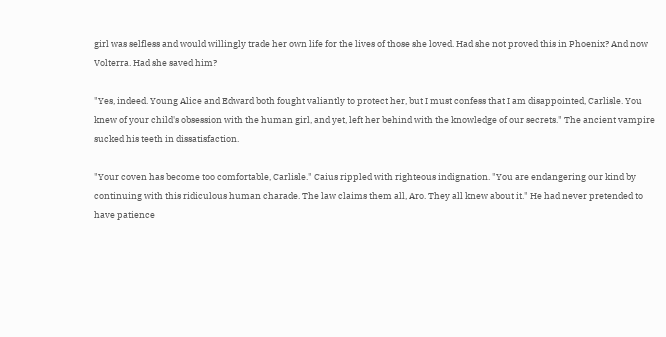girl was selfless and would willingly trade her own life for the lives of those she loved. Had she not proved this in Phoenix? And now Volterra. Had she saved him?

"Yes, indeed. Young Alice and Edward both fought valiantly to protect her, but I must confess that I am disappointed, Carlisle. You knew of your child's obsession with the human girl, and yet, left her behind with the knowledge of our secrets." The ancient vampire sucked his teeth in dissatisfaction.

"Your coven has become too comfortable, Carlisle." Caius rippled with righteous indignation. "You are endangering our kind by continuing with this ridiculous human charade. The law claims them all, Aro. They all knew about it." He had never pretended to have patience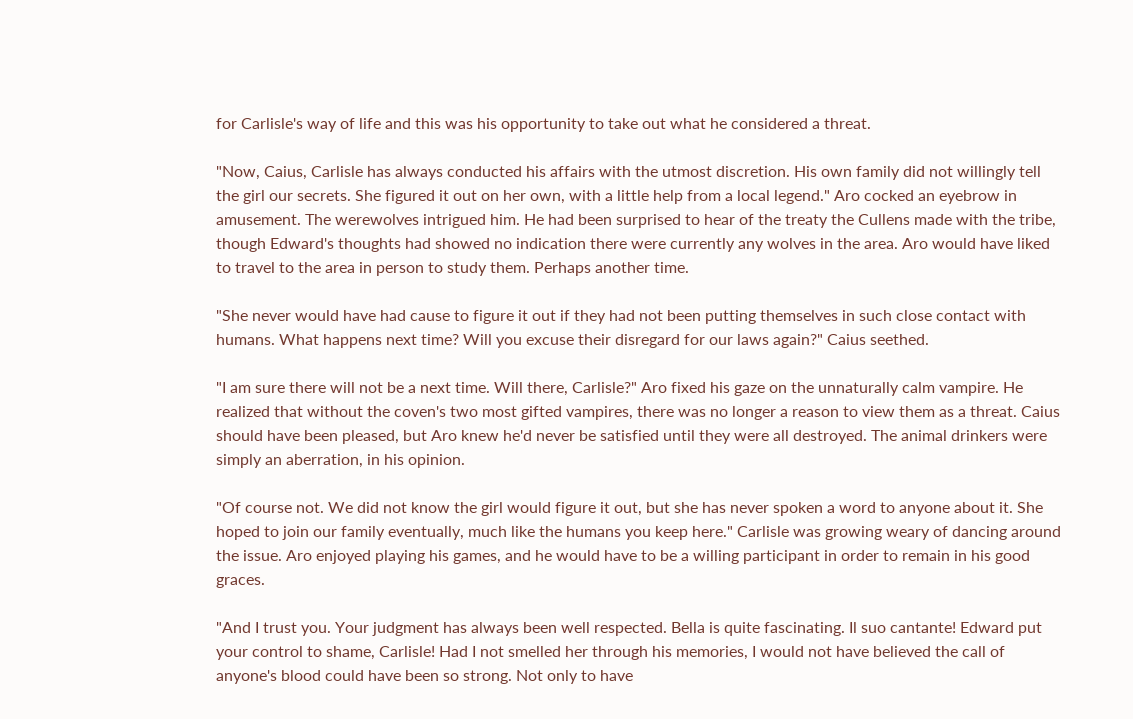for Carlisle's way of life and this was his opportunity to take out what he considered a threat.

"Now, Caius, Carlisle has always conducted his affairs with the utmost discretion. His own family did not willingly tell the girl our secrets. She figured it out on her own, with a little help from a local legend." Aro cocked an eyebrow in amusement. The werewolves intrigued him. He had been surprised to hear of the treaty the Cullens made with the tribe, though Edward's thoughts had showed no indication there were currently any wolves in the area. Aro would have liked to travel to the area in person to study them. Perhaps another time.

"She never would have had cause to figure it out if they had not been putting themselves in such close contact with humans. What happens next time? Will you excuse their disregard for our laws again?" Caius seethed.

"I am sure there will not be a next time. Will there, Carlisle?" Aro fixed his gaze on the unnaturally calm vampire. He realized that without the coven's two most gifted vampires, there was no longer a reason to view them as a threat. Caius should have been pleased, but Aro knew he'd never be satisfied until they were all destroyed. The animal drinkers were simply an aberration, in his opinion.

"Of course not. We did not know the girl would figure it out, but she has never spoken a word to anyone about it. She hoped to join our family eventually, much like the humans you keep here." Carlisle was growing weary of dancing around the issue. Aro enjoyed playing his games, and he would have to be a willing participant in order to remain in his good graces.

"And I trust you. Your judgment has always been well respected. Bella is quite fascinating. Il suo cantante! Edward put your control to shame, Carlisle! Had I not smelled her through his memories, I would not have believed the call of anyone's blood could have been so strong. Not only to have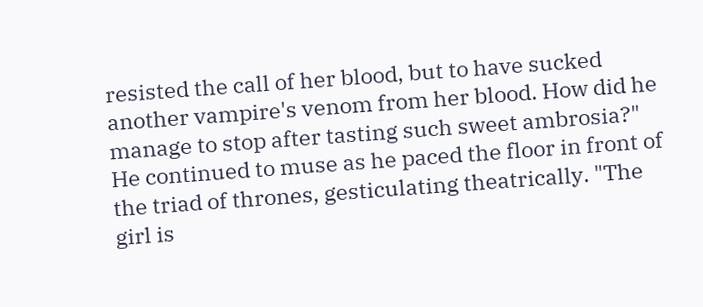resisted the call of her blood, but to have sucked another vampire's venom from her blood. How did he manage to stop after tasting such sweet ambrosia?" He continued to muse as he paced the floor in front of the triad of thrones, gesticulating theatrically. "The girl is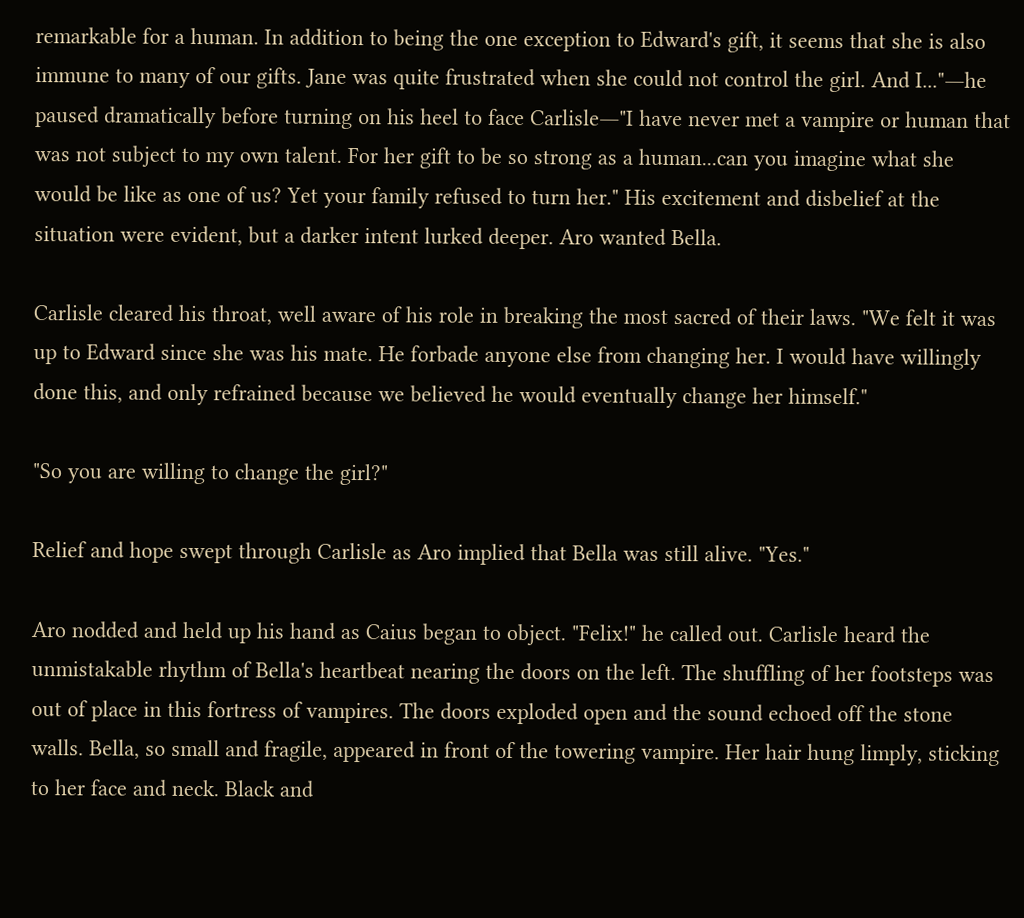remarkable for a human. In addition to being the one exception to Edward's gift, it seems that she is also immune to many of our gifts. Jane was quite frustrated when she could not control the girl. And I..."―he paused dramatically before turning on his heel to face Carlisle―"I have never met a vampire or human that was not subject to my own talent. For her gift to be so strong as a human...can you imagine what she would be like as one of us? Yet your family refused to turn her." His excitement and disbelief at the situation were evident, but a darker intent lurked deeper. Aro wanted Bella.

Carlisle cleared his throat, well aware of his role in breaking the most sacred of their laws. "We felt it was up to Edward since she was his mate. He forbade anyone else from changing her. I would have willingly done this, and only refrained because we believed he would eventually change her himself."

"So you are willing to change the girl?"

Relief and hope swept through Carlisle as Aro implied that Bella was still alive. "Yes."

Aro nodded and held up his hand as Caius began to object. "Felix!" he called out. Carlisle heard the unmistakable rhythm of Bella's heartbeat nearing the doors on the left. The shuffling of her footsteps was out of place in this fortress of vampires. The doors exploded open and the sound echoed off the stone walls. Bella, so small and fragile, appeared in front of the towering vampire. Her hair hung limply, sticking to her face and neck. Black and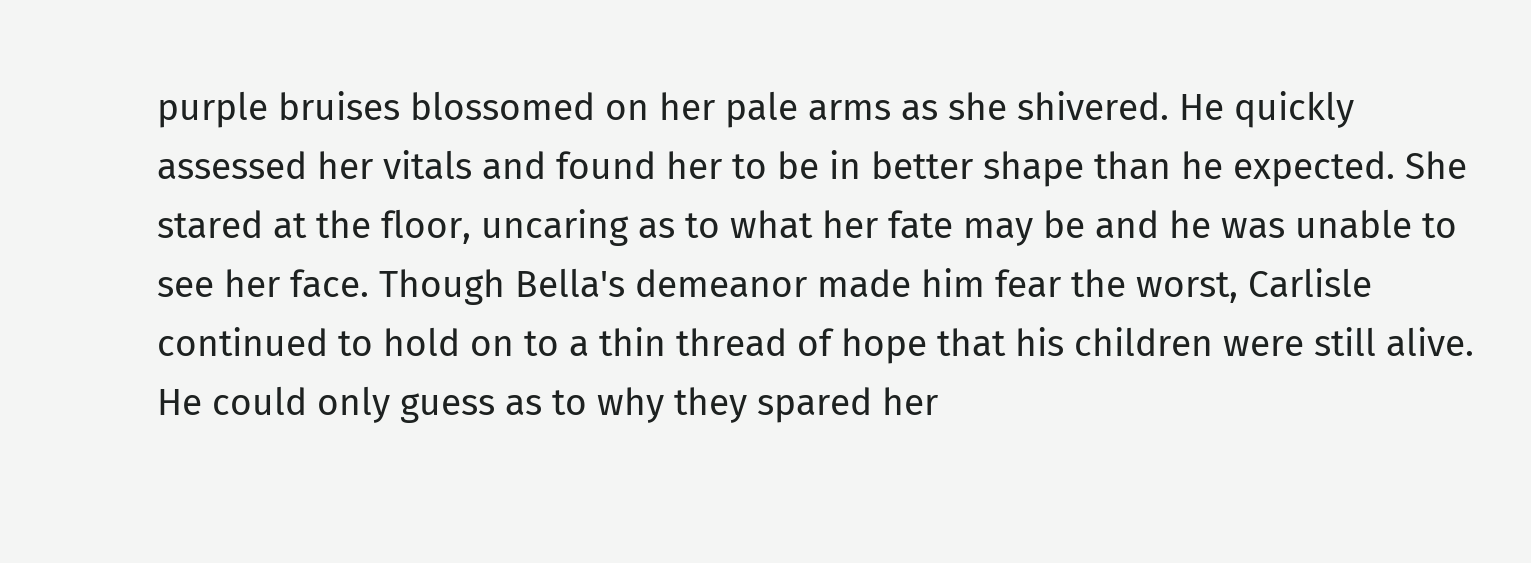purple bruises blossomed on her pale arms as she shivered. He quickly assessed her vitals and found her to be in better shape than he expected. She stared at the floor, uncaring as to what her fate may be and he was unable to see her face. Though Bella's demeanor made him fear the worst, Carlisle continued to hold on to a thin thread of hope that his children were still alive. He could only guess as to why they spared her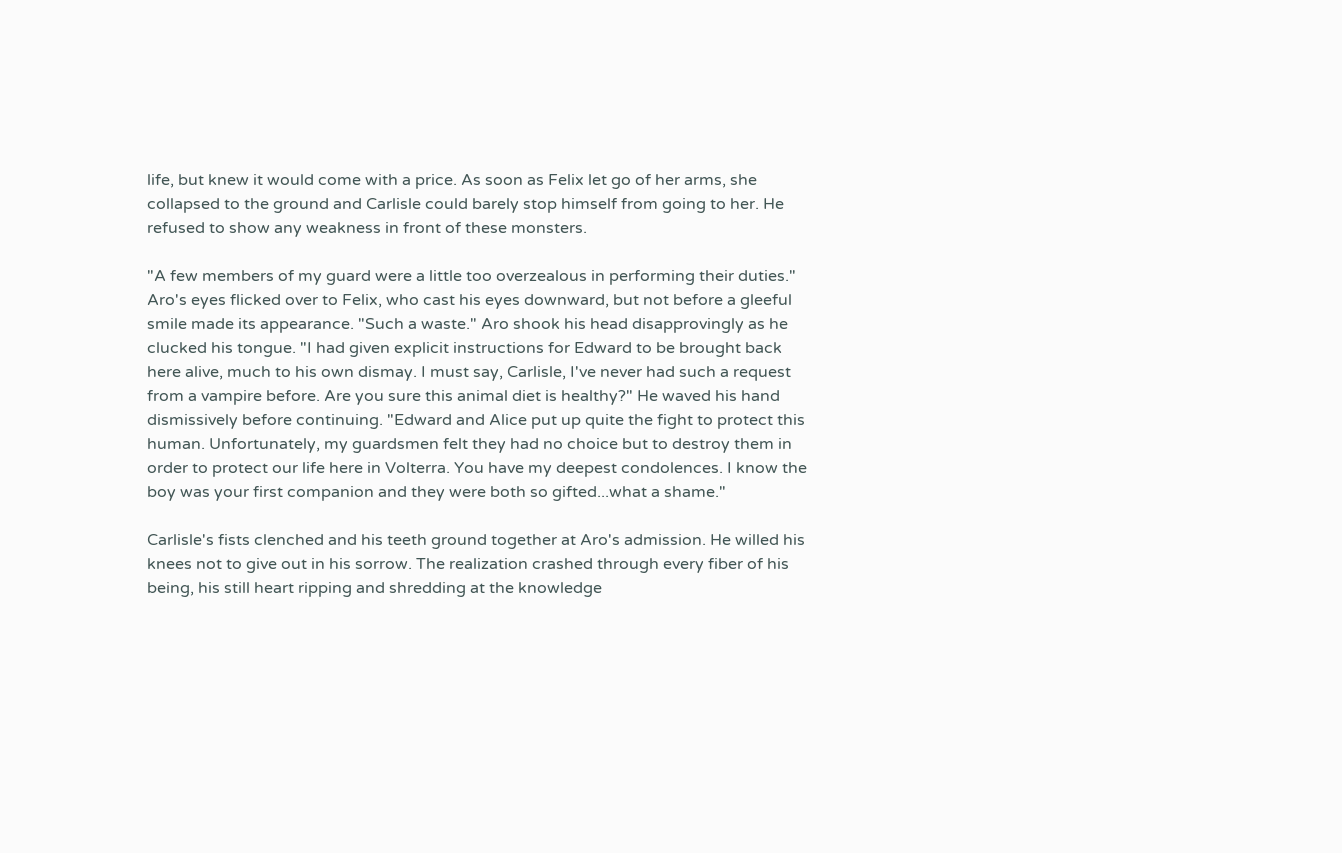life, but knew it would come with a price. As soon as Felix let go of her arms, she collapsed to the ground and Carlisle could barely stop himself from going to her. He refused to show any weakness in front of these monsters.

"A few members of my guard were a little too overzealous in performing their duties." Aro's eyes flicked over to Felix, who cast his eyes downward, but not before a gleeful smile made its appearance. "Such a waste." Aro shook his head disapprovingly as he clucked his tongue. "I had given explicit instructions for Edward to be brought back here alive, much to his own dismay. I must say, Carlisle, I've never had such a request from a vampire before. Are you sure this animal diet is healthy?" He waved his hand dismissively before continuing. "Edward and Alice put up quite the fight to protect this human. Unfortunately, my guardsmen felt they had no choice but to destroy them in order to protect our life here in Volterra. You have my deepest condolences. I know the boy was your first companion and they were both so gifted...what a shame."

Carlisle's fists clenched and his teeth ground together at Aro's admission. He willed his knees not to give out in his sorrow. The realization crashed through every fiber of his being, his still heart ripping and shredding at the knowledge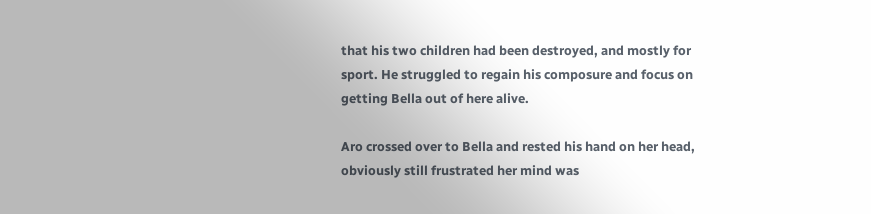that his two children had been destroyed, and mostly for sport. He struggled to regain his composure and focus on getting Bella out of here alive.

Aro crossed over to Bella and rested his hand on her head, obviously still frustrated her mind was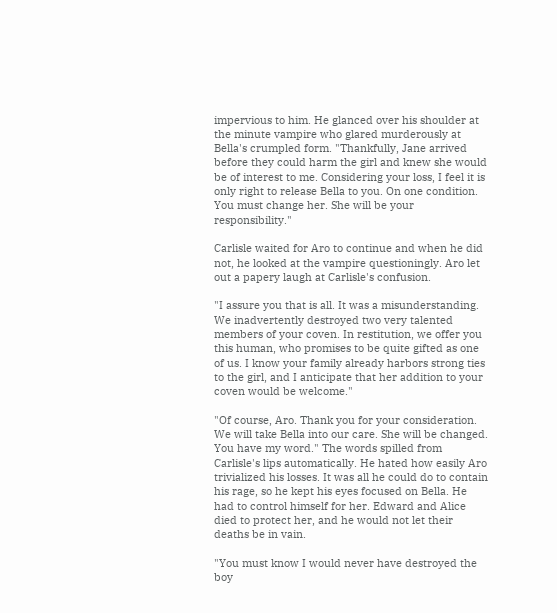impervious to him. He glanced over his shoulder at the minute vampire who glared murderously at Bella's crumpled form. "Thankfully, Jane arrived before they could harm the girl and knew she would be of interest to me. Considering your loss, I feel it is only right to release Bella to you. On one condition. You must change her. She will be your responsibility."

Carlisle waited for Aro to continue and when he did not, he looked at the vampire questioningly. Aro let out a papery laugh at Carlisle's confusion.

"I assure you that is all. It was a misunderstanding. We inadvertently destroyed two very talented members of your coven. In restitution, we offer you this human, who promises to be quite gifted as one of us. I know your family already harbors strong ties to the girl, and I anticipate that her addition to your coven would be welcome."

"Of course, Aro. Thank you for your consideration. We will take Bella into our care. She will be changed. You have my word." The words spilled from Carlisle's lips automatically. He hated how easily Aro trivialized his losses. It was all he could do to contain his rage, so he kept his eyes focused on Bella. He had to control himself for her. Edward and Alice died to protect her, and he would not let their deaths be in vain.

"You must know I would never have destroyed the boy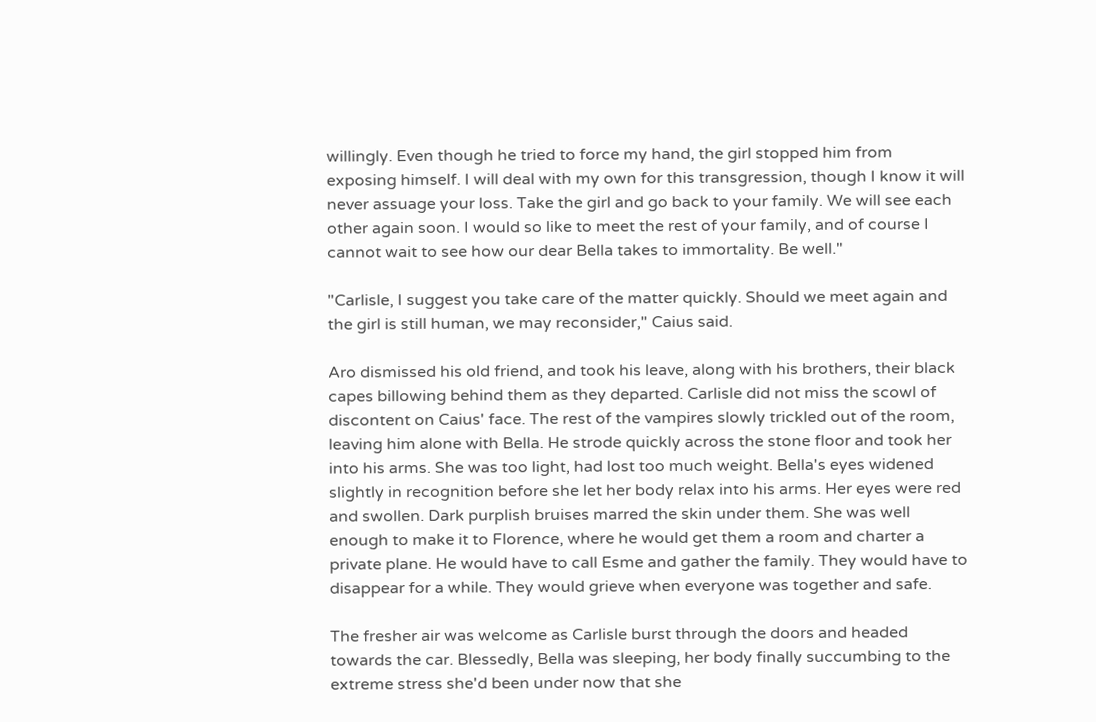willingly. Even though he tried to force my hand, the girl stopped him from exposing himself. I will deal with my own for this transgression, though I know it will never assuage your loss. Take the girl and go back to your family. We will see each other again soon. I would so like to meet the rest of your family, and of course I cannot wait to see how our dear Bella takes to immortality. Be well."

"Carlisle, I suggest you take care of the matter quickly. Should we meet again and the girl is still human, we may reconsider," Caius said.

Aro dismissed his old friend, and took his leave, along with his brothers, their black capes billowing behind them as they departed. Carlisle did not miss the scowl of discontent on Caius' face. The rest of the vampires slowly trickled out of the room, leaving him alone with Bella. He strode quickly across the stone floor and took her into his arms. She was too light, had lost too much weight. Bella's eyes widened slightly in recognition before she let her body relax into his arms. Her eyes were red and swollen. Dark purplish bruises marred the skin under them. She was well enough to make it to Florence, where he would get them a room and charter a private plane. He would have to call Esme and gather the family. They would have to disappear for a while. They would grieve when everyone was together and safe.

The fresher air was welcome as Carlisle burst through the doors and headed towards the car. Blessedly, Bella was sleeping, her body finally succumbing to the extreme stress she'd been under now that she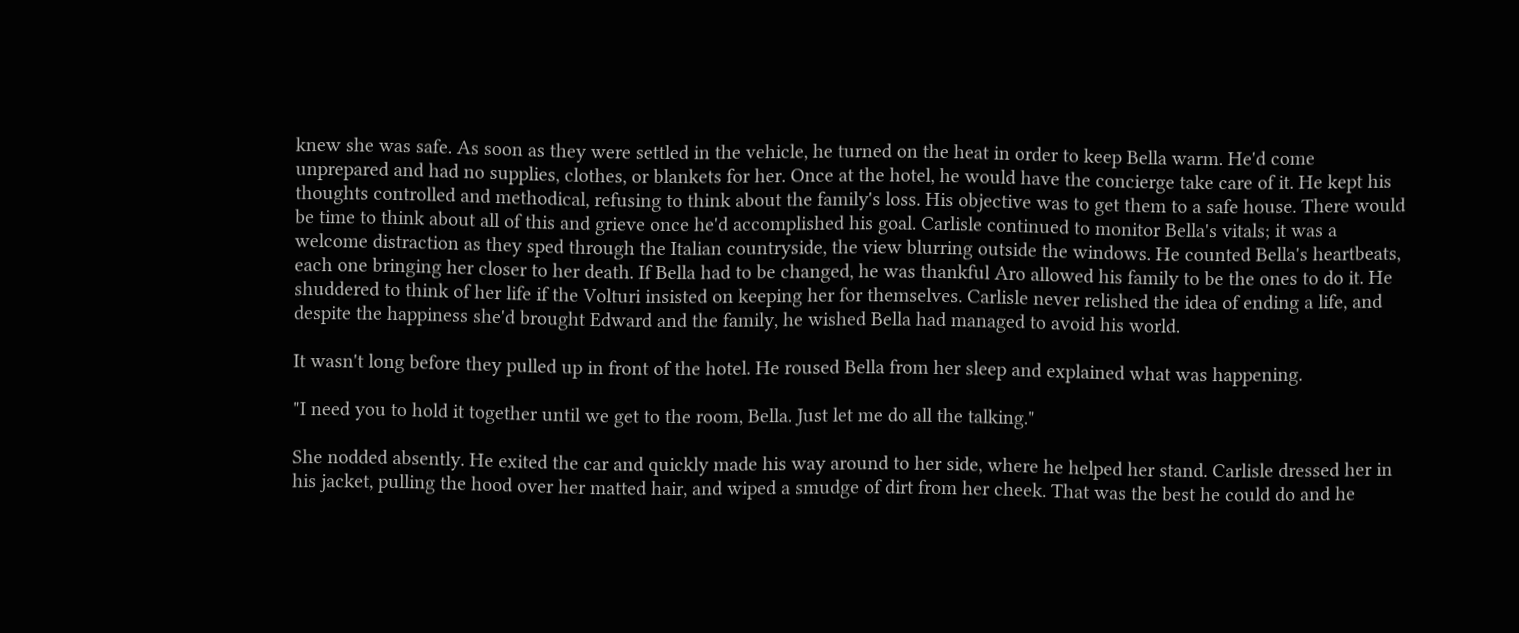knew she was safe. As soon as they were settled in the vehicle, he turned on the heat in order to keep Bella warm. He'd come unprepared and had no supplies, clothes, or blankets for her. Once at the hotel, he would have the concierge take care of it. He kept his thoughts controlled and methodical, refusing to think about the family's loss. His objective was to get them to a safe house. There would be time to think about all of this and grieve once he'd accomplished his goal. Carlisle continued to monitor Bella's vitals; it was a welcome distraction as they sped through the Italian countryside, the view blurring outside the windows. He counted Bella's heartbeats, each one bringing her closer to her death. If Bella had to be changed, he was thankful Aro allowed his family to be the ones to do it. He shuddered to think of her life if the Volturi insisted on keeping her for themselves. Carlisle never relished the idea of ending a life, and despite the happiness she'd brought Edward and the family, he wished Bella had managed to avoid his world.

It wasn't long before they pulled up in front of the hotel. He roused Bella from her sleep and explained what was happening.

"I need you to hold it together until we get to the room, Bella. Just let me do all the talking."

She nodded absently. He exited the car and quickly made his way around to her side, where he helped her stand. Carlisle dressed her in his jacket, pulling the hood over her matted hair, and wiped a smudge of dirt from her cheek. That was the best he could do and he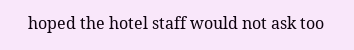hoped the hotel staff would not ask too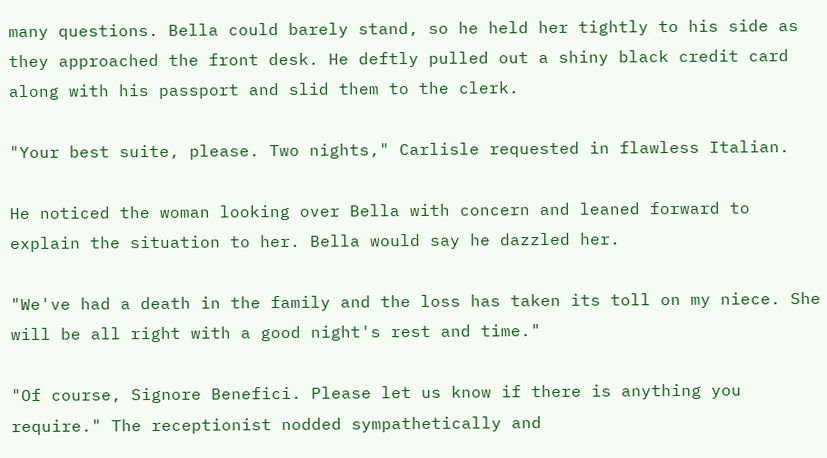many questions. Bella could barely stand, so he held her tightly to his side as they approached the front desk. He deftly pulled out a shiny black credit card along with his passport and slid them to the clerk.

"Your best suite, please. Two nights," Carlisle requested in flawless Italian.

He noticed the woman looking over Bella with concern and leaned forward to explain the situation to her. Bella would say he dazzled her.

"We've had a death in the family and the loss has taken its toll on my niece. She will be all right with a good night's rest and time."

"Of course, Signore Benefici. Please let us know if there is anything you require." The receptionist nodded sympathetically and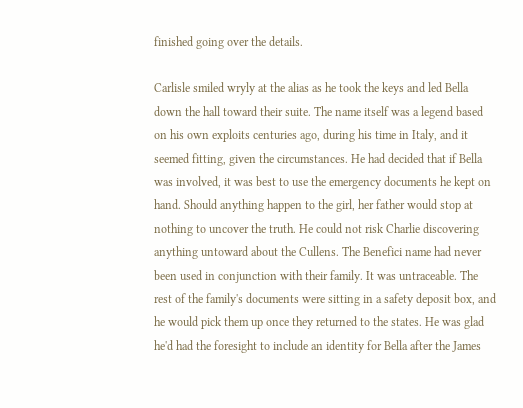finished going over the details.

Carlisle smiled wryly at the alias as he took the keys and led Bella down the hall toward their suite. The name itself was a legend based on his own exploits centuries ago, during his time in Italy, and it seemed fitting, given the circumstances. He had decided that if Bella was involved, it was best to use the emergency documents he kept on hand. Should anything happen to the girl, her father would stop at nothing to uncover the truth. He could not risk Charlie discovering anything untoward about the Cullens. The Benefici name had never been used in conjunction with their family. It was untraceable. The rest of the family's documents were sitting in a safety deposit box, and he would pick them up once they returned to the states. He was glad he'd had the foresight to include an identity for Bella after the James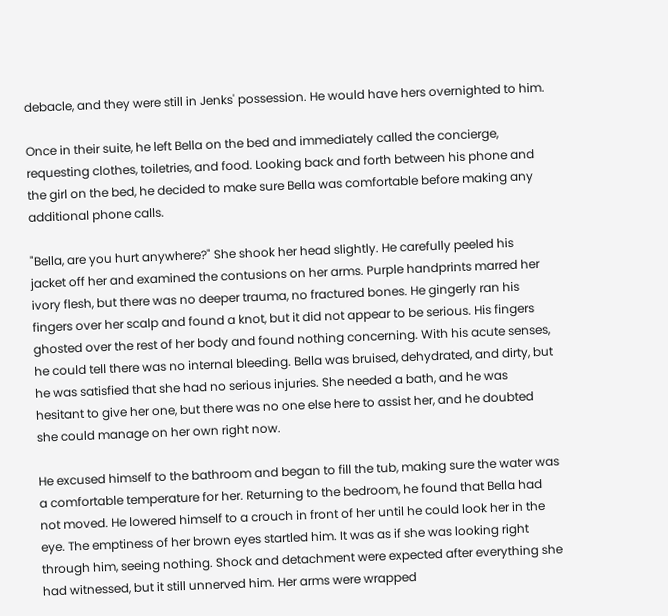debacle, and they were still in Jenks' possession. He would have hers overnighted to him.

Once in their suite, he left Bella on the bed and immediately called the concierge, requesting clothes, toiletries, and food. Looking back and forth between his phone and the girl on the bed, he decided to make sure Bella was comfortable before making any additional phone calls.

"Bella, are you hurt anywhere?" She shook her head slightly. He carefully peeled his jacket off her and examined the contusions on her arms. Purple handprints marred her ivory flesh, but there was no deeper trauma, no fractured bones. He gingerly ran his fingers over her scalp and found a knot, but it did not appear to be serious. His fingers ghosted over the rest of her body and found nothing concerning. With his acute senses, he could tell there was no internal bleeding. Bella was bruised, dehydrated, and dirty, but he was satisfied that she had no serious injuries. She needed a bath, and he was hesitant to give her one, but there was no one else here to assist her, and he doubted she could manage on her own right now.

He excused himself to the bathroom and began to fill the tub, making sure the water was a comfortable temperature for her. Returning to the bedroom, he found that Bella had not moved. He lowered himself to a crouch in front of her until he could look her in the eye. The emptiness of her brown eyes startled him. It was as if she was looking right through him, seeing nothing. Shock and detachment were expected after everything she had witnessed, but it still unnerved him. Her arms were wrapped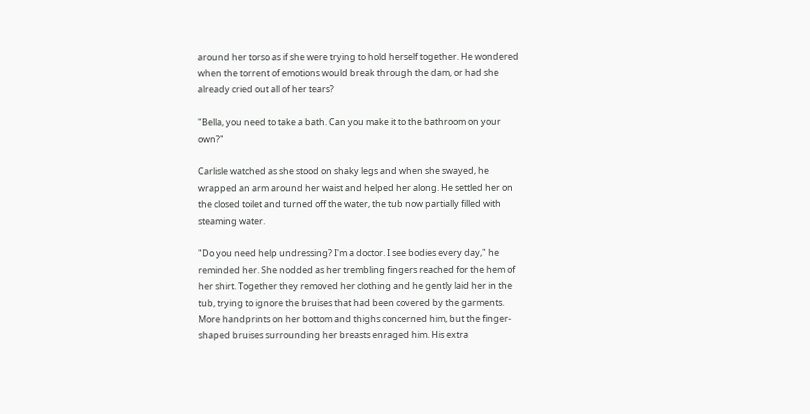around her torso as if she were trying to hold herself together. He wondered when the torrent of emotions would break through the dam, or had she already cried out all of her tears?

"Bella, you need to take a bath. Can you make it to the bathroom on your own?"

Carlisle watched as she stood on shaky legs and when she swayed, he wrapped an arm around her waist and helped her along. He settled her on the closed toilet and turned off the water, the tub now partially filled with steaming water.

"Do you need help undressing? I'm a doctor. I see bodies every day," he reminded her. She nodded as her trembling fingers reached for the hem of her shirt. Together they removed her clothing and he gently laid her in the tub, trying to ignore the bruises that had been covered by the garments. More handprints on her bottom and thighs concerned him, but the finger-shaped bruises surrounding her breasts enraged him. His extra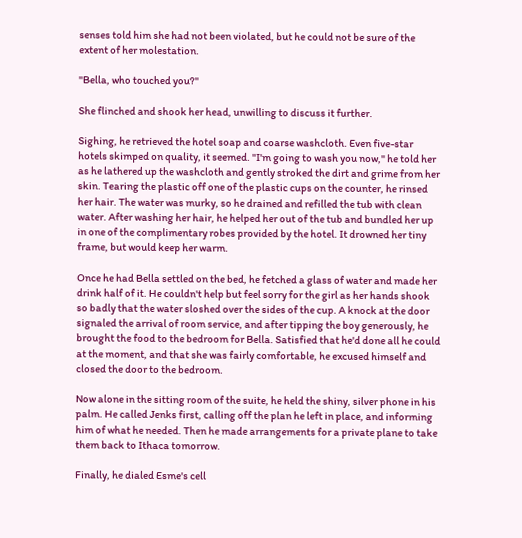senses told him she had not been violated, but he could not be sure of the extent of her molestation.

"Bella, who touched you?"

She flinched and shook her head, unwilling to discuss it further.

Sighing, he retrieved the hotel soap and coarse washcloth. Even five-star hotels skimped on quality, it seemed. "I'm going to wash you now," he told her as he lathered up the washcloth and gently stroked the dirt and grime from her skin. Tearing the plastic off one of the plastic cups on the counter, he rinsed her hair. The water was murky, so he drained and refilled the tub with clean water. After washing her hair, he helped her out of the tub and bundled her up in one of the complimentary robes provided by the hotel. It drowned her tiny frame, but would keep her warm.

Once he had Bella settled on the bed, he fetched a glass of water and made her drink half of it. He couldn't help but feel sorry for the girl as her hands shook so badly that the water sloshed over the sides of the cup. A knock at the door signaled the arrival of room service, and after tipping the boy generously, he brought the food to the bedroom for Bella. Satisfied that he'd done all he could at the moment, and that she was fairly comfortable, he excused himself and closed the door to the bedroom.

Now alone in the sitting room of the suite, he held the shiny, silver phone in his palm. He called Jenks first, calling off the plan he left in place, and informing him of what he needed. Then he made arrangements for a private plane to take them back to Ithaca tomorrow.

Finally, he dialed Esme's cell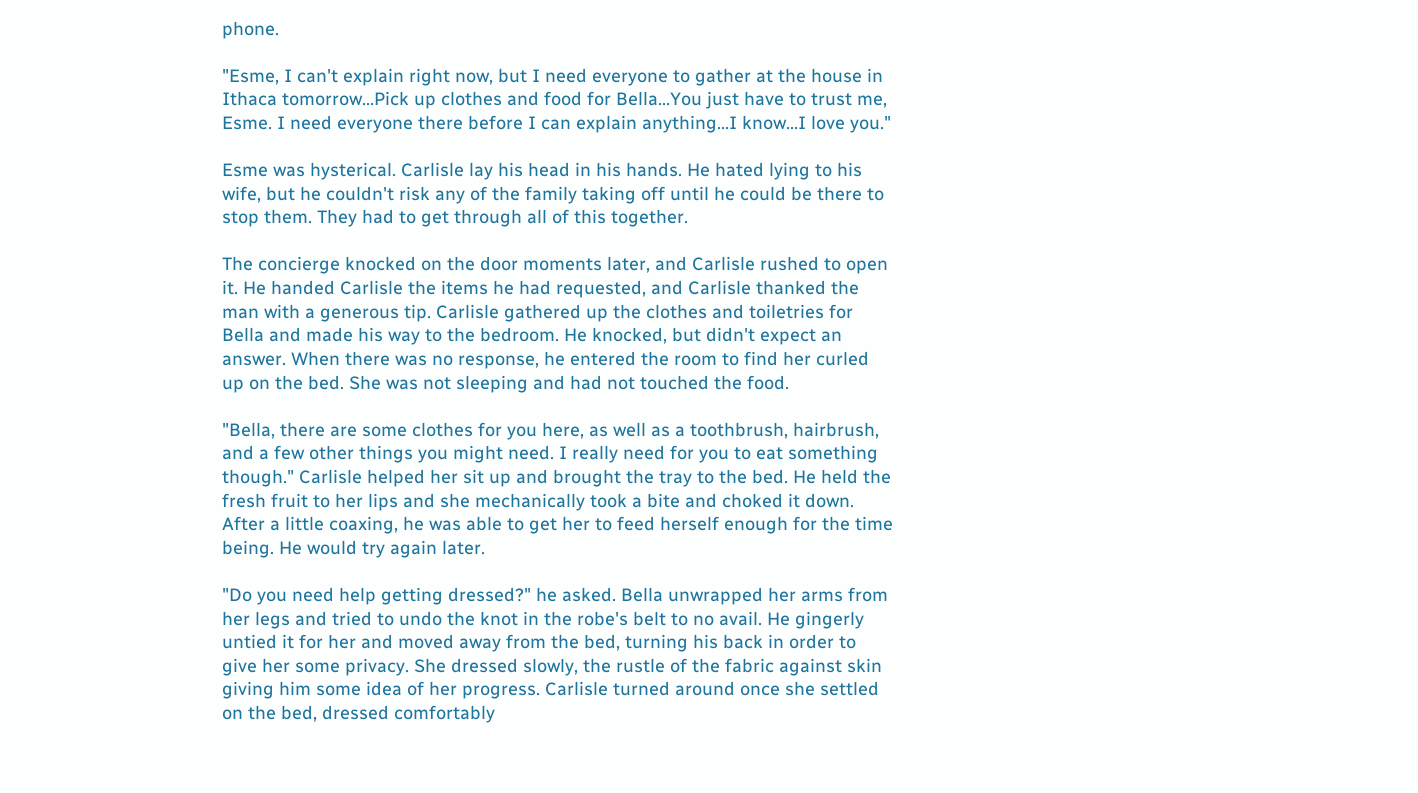phone.

"Esme, I can't explain right now, but I need everyone to gather at the house in Ithaca tomorrow...Pick up clothes and food for Bella...You just have to trust me, Esme. I need everyone there before I can explain anything...I know...I love you."

Esme was hysterical. Carlisle lay his head in his hands. He hated lying to his wife, but he couldn't risk any of the family taking off until he could be there to stop them. They had to get through all of this together.

The concierge knocked on the door moments later, and Carlisle rushed to open it. He handed Carlisle the items he had requested, and Carlisle thanked the man with a generous tip. Carlisle gathered up the clothes and toiletries for Bella and made his way to the bedroom. He knocked, but didn't expect an answer. When there was no response, he entered the room to find her curled up on the bed. She was not sleeping and had not touched the food.

"Bella, there are some clothes for you here, as well as a toothbrush, hairbrush, and a few other things you might need. I really need for you to eat something though." Carlisle helped her sit up and brought the tray to the bed. He held the fresh fruit to her lips and she mechanically took a bite and choked it down. After a little coaxing, he was able to get her to feed herself enough for the time being. He would try again later.

"Do you need help getting dressed?" he asked. Bella unwrapped her arms from her legs and tried to undo the knot in the robe's belt to no avail. He gingerly untied it for her and moved away from the bed, turning his back in order to give her some privacy. She dressed slowly, the rustle of the fabric against skin giving him some idea of her progress. Carlisle turned around once she settled on the bed, dressed comfortably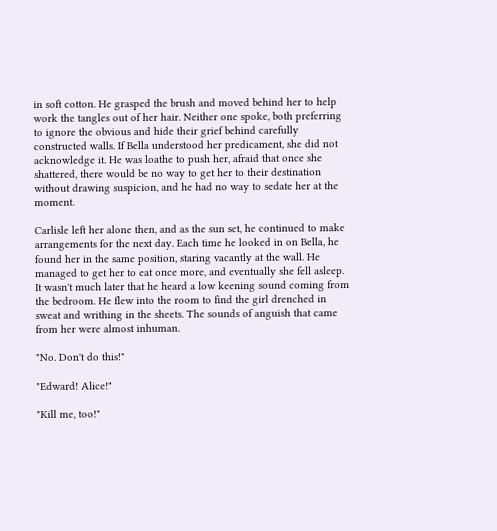in soft cotton. He grasped the brush and moved behind her to help work the tangles out of her hair. Neither one spoke, both preferring to ignore the obvious and hide their grief behind carefully constructed walls. If Bella understood her predicament, she did not acknowledge it. He was loathe to push her, afraid that once she shattered, there would be no way to get her to their destination without drawing suspicion, and he had no way to sedate her at the moment.

Carlisle left her alone then, and as the sun set, he continued to make arrangements for the next day. Each time he looked in on Bella, he found her in the same position, staring vacantly at the wall. He managed to get her to eat once more, and eventually she fell asleep. It wasn't much later that he heard a low keening sound coming from the bedroom. He flew into the room to find the girl drenched in sweat and writhing in the sheets. The sounds of anguish that came from her were almost inhuman.

"No. Don't do this!"

"Edward! Alice!"

"Kill me, too!"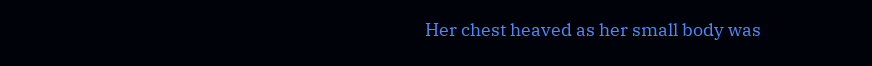Her chest heaved as her small body was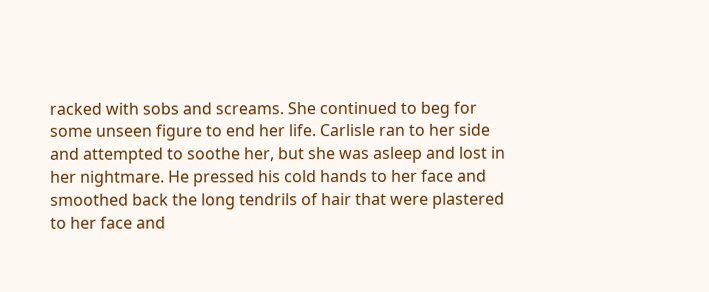racked with sobs and screams. She continued to beg for some unseen figure to end her life. Carlisle ran to her side and attempted to soothe her, but she was asleep and lost in her nightmare. He pressed his cold hands to her face and smoothed back the long tendrils of hair that were plastered to her face and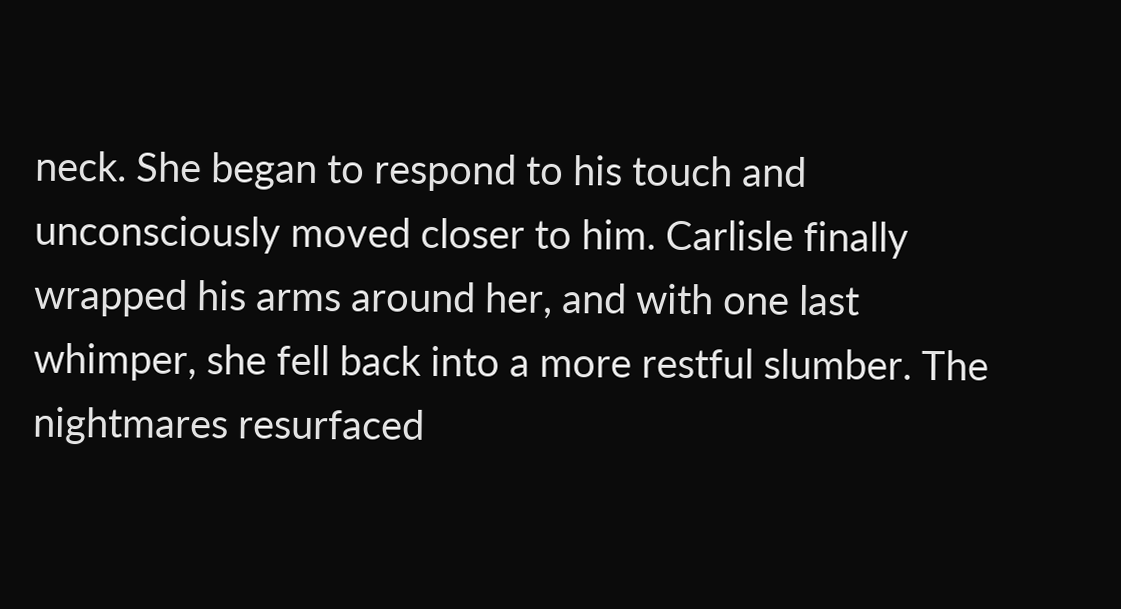neck. She began to respond to his touch and unconsciously moved closer to him. Carlisle finally wrapped his arms around her, and with one last whimper, she fell back into a more restful slumber. The nightmares resurfaced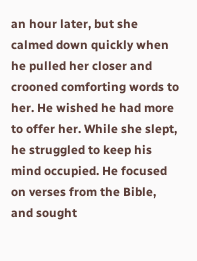an hour later, but she calmed down quickly when he pulled her closer and crooned comforting words to her. He wished he had more to offer her. While she slept, he struggled to keep his mind occupied. He focused on verses from the Bible, and sought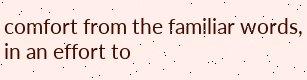comfort from the familiar words, in an effort to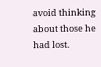avoid thinking about those he had lost.